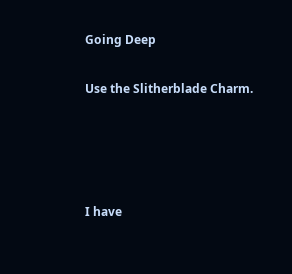Going Deep

Use the Slitherblade Charm.




I have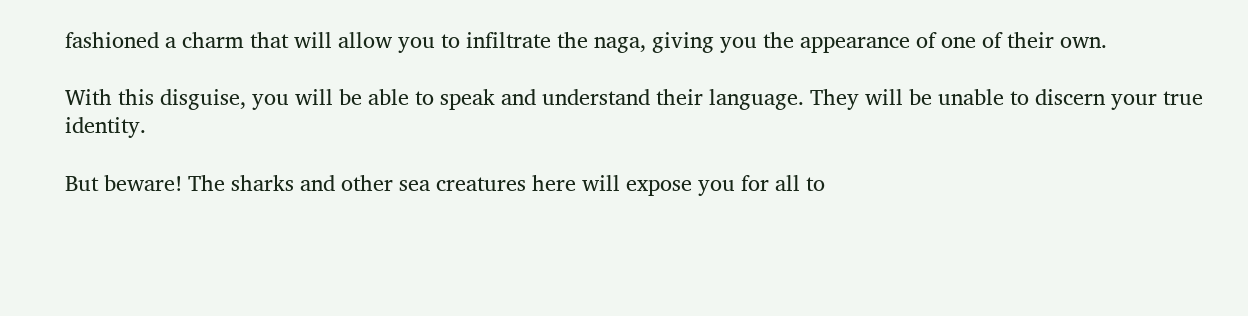fashioned a charm that will allow you to infiltrate the naga, giving you the appearance of one of their own.

With this disguise, you will be able to speak and understand their language. They will be unable to discern your true identity.

But beware! The sharks and other sea creatures here will expose you for all to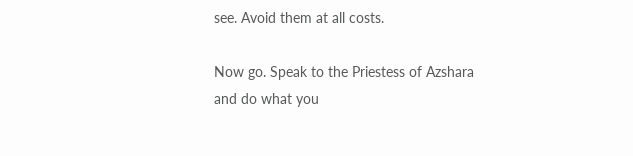see. Avoid them at all costs.

Now go. Speak to the Priestess of Azshara and do what you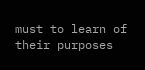must to learn of their purposes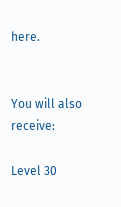here.


You will also receive:

Level 30